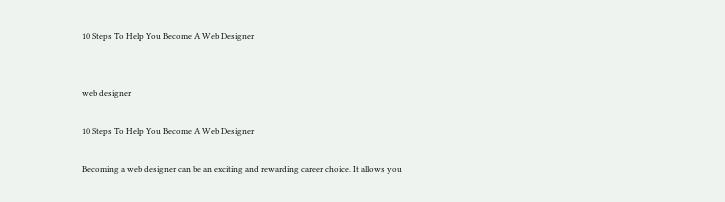10 Steps To Help You Become A Web Designer


web designer

10 Steps To Help You Become A Web Designer

Becoming a web designer can be an exciting and rewarding career choice. It allows you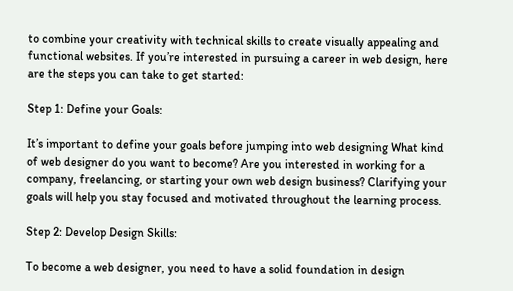to combine your creativity with technical skills to create visually appealing and functional websites. If you’re interested in pursuing a career in web design, here are the steps you can take to get started:

Step 1: Define your Goals:

It’s important to define your goals before jumping into web designing What kind of web designer do you want to become? Are you interested in working for a company, freelancing, or starting your own web design business? Clarifying your goals will help you stay focused and motivated throughout the learning process.

Step 2: Develop Design Skills:

To become a web designer, you need to have a solid foundation in design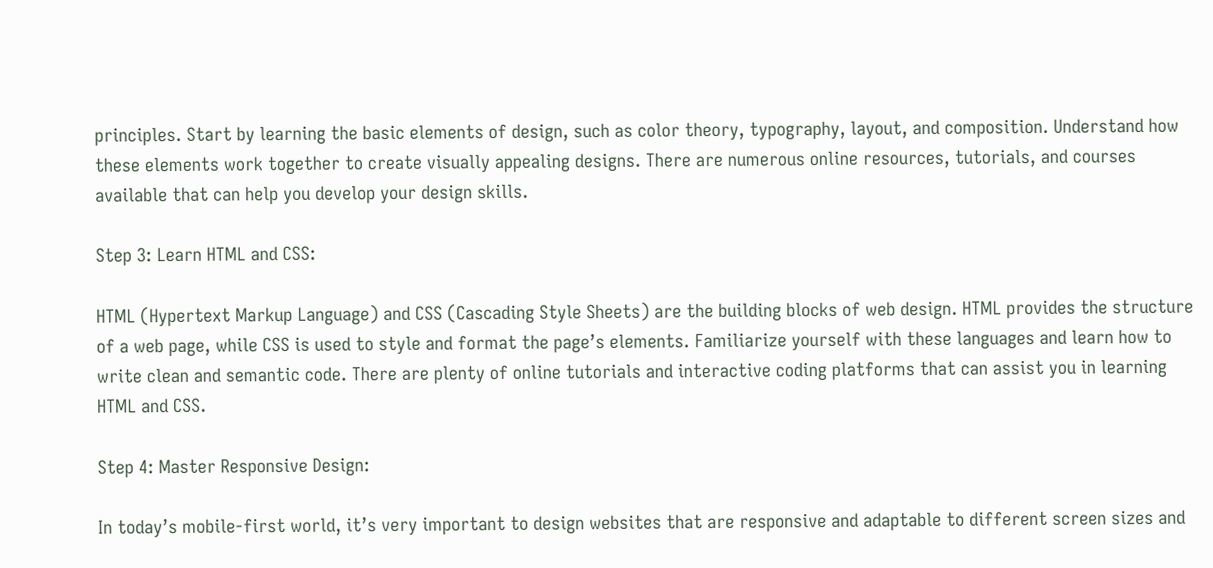principles. Start by learning the basic elements of design, such as color theory, typography, layout, and composition. Understand how these elements work together to create visually appealing designs. There are numerous online resources, tutorials, and courses available that can help you develop your design skills.

Step 3: Learn HTML and CSS:

HTML (Hypertext Markup Language) and CSS (Cascading Style Sheets) are the building blocks of web design. HTML provides the structure of a web page, while CSS is used to style and format the page’s elements. Familiarize yourself with these languages and learn how to write clean and semantic code. There are plenty of online tutorials and interactive coding platforms that can assist you in learning HTML and CSS.

Step 4: Master Responsive Design:

In today’s mobile-first world, it’s very important to design websites that are responsive and adaptable to different screen sizes and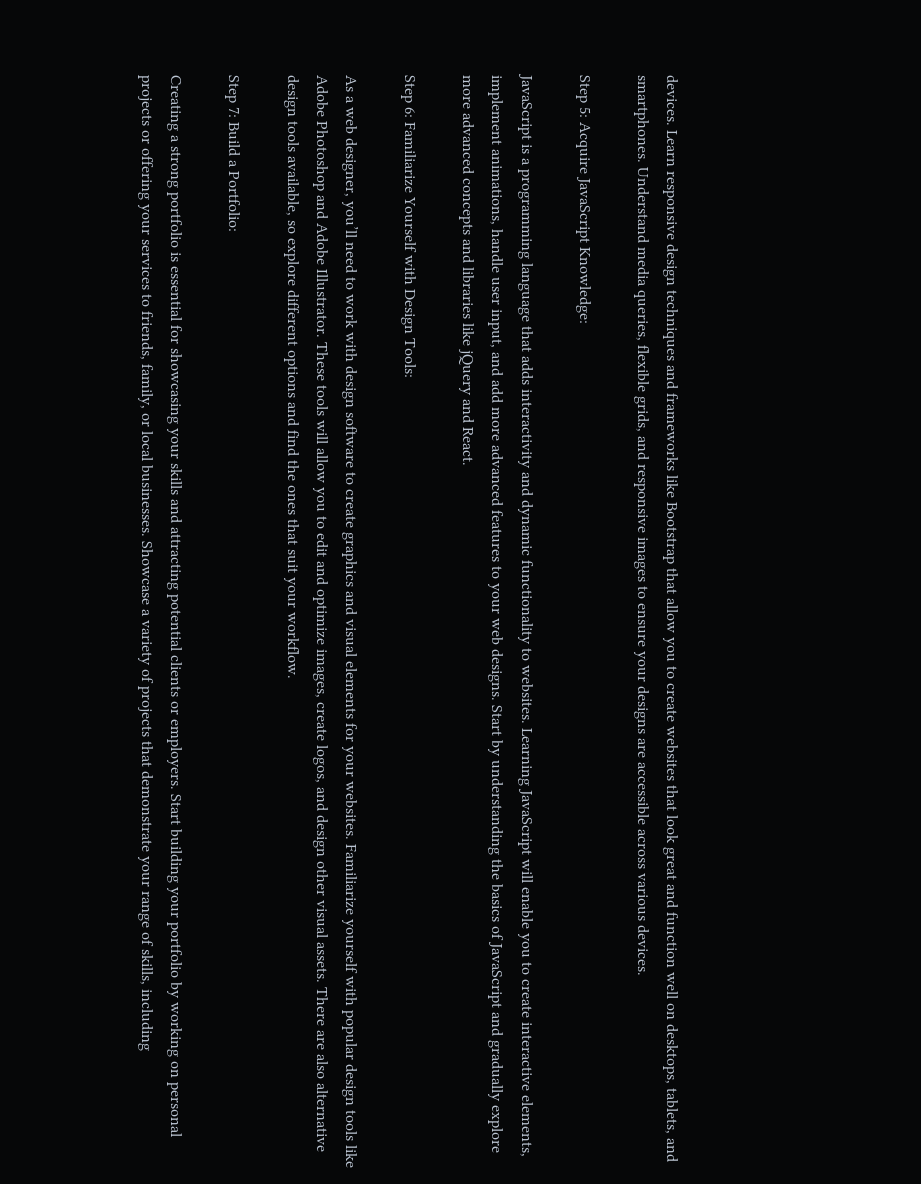devices. Learn responsive design techniques and frameworks like Bootstrap that allow you to create websites that look great and function well on desktops, tablets, and smartphones. Understand media queries, flexible grids, and responsive images to ensure your designs are accessible across various devices.

Step 5: Acquire JavaScript Knowledge:

JavaScript is a programming language that adds interactivity and dynamic functionality to websites. Learning JavaScript will enable you to create interactive elements, implement animations, handle user input, and add more advanced features to your web designs. Start by understanding the basics of JavaScript and gradually explore more advanced concepts and libraries like jQuery and React.

Step 6: Familiarize Yourself with Design Tools:

As a web designer, you’ll need to work with design software to create graphics and visual elements for your websites. Familiarize yourself with popular design tools like Adobe Photoshop and Adobe Illustrator. These tools will allow you to edit and optimize images, create logos, and design other visual assets. There are also alternative design tools available, so explore different options and find the ones that suit your workflow.

Step 7: Build a Portfolio:

Creating a strong portfolio is essential for showcasing your skills and attracting potential clients or employers. Start building your portfolio by working on personal projects or offering your services to friends, family, or local businesses. Showcase a variety of projects that demonstrate your range of skills, including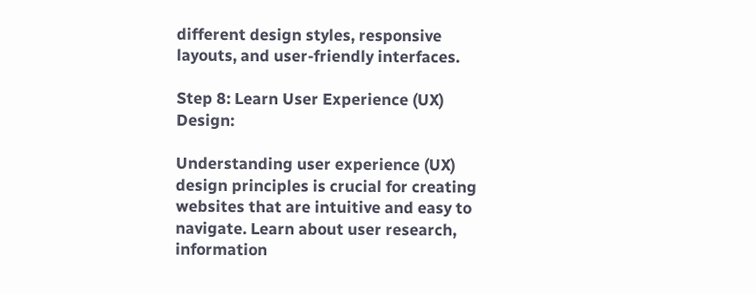different design styles, responsive layouts, and user-friendly interfaces.

Step 8: Learn User Experience (UX) Design:

Understanding user experience (UX) design principles is crucial for creating websites that are intuitive and easy to navigate. Learn about user research, information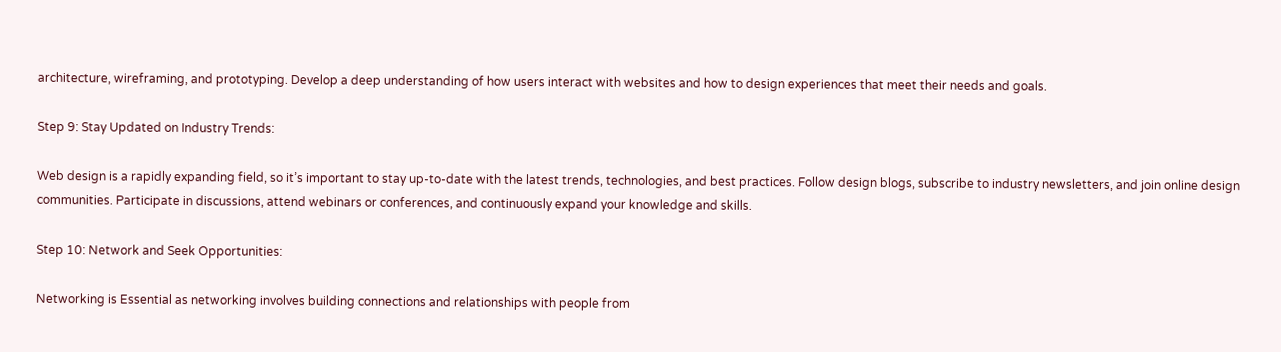architecture, wireframing, and prototyping. Develop a deep understanding of how users interact with websites and how to design experiences that meet their needs and goals.

Step 9: Stay Updated on Industry Trends:

Web design is a rapidly expanding field, so it’s important to stay up-to-date with the latest trends, technologies, and best practices. Follow design blogs, subscribe to industry newsletters, and join online design communities. Participate in discussions, attend webinars or conferences, and continuously expand your knowledge and skills.

Step 10: Network and Seek Opportunities:

Networking is Essential as networking involves building connections and relationships with people from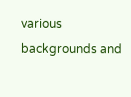various backgrounds and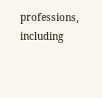professions, including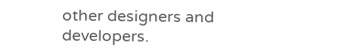other designers and developers.